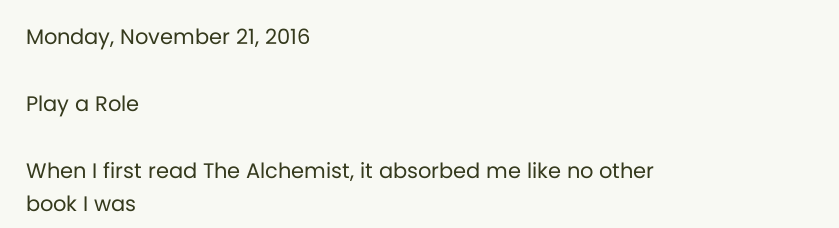Monday, November 21, 2016

Play a Role

When I first read The Alchemist, it absorbed me like no other book I was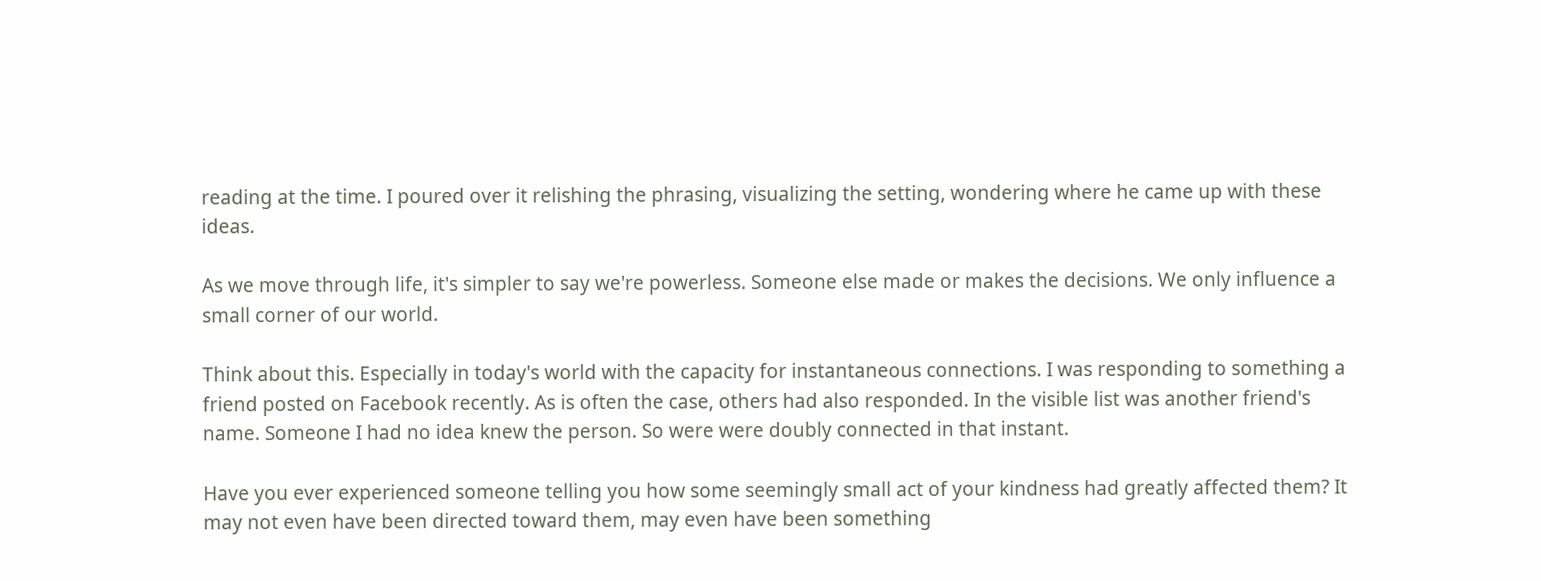reading at the time. I poured over it relishing the phrasing, visualizing the setting, wondering where he came up with these ideas.

As we move through life, it's simpler to say we're powerless. Someone else made or makes the decisions. We only influence a small corner of our world.

Think about this. Especially in today's world with the capacity for instantaneous connections. I was responding to something a friend posted on Facebook recently. As is often the case, others had also responded. In the visible list was another friend's name. Someone I had no idea knew the person. So were were doubly connected in that instant.

Have you ever experienced someone telling you how some seemingly small act of your kindness had greatly affected them? It may not even have been directed toward them, may even have been something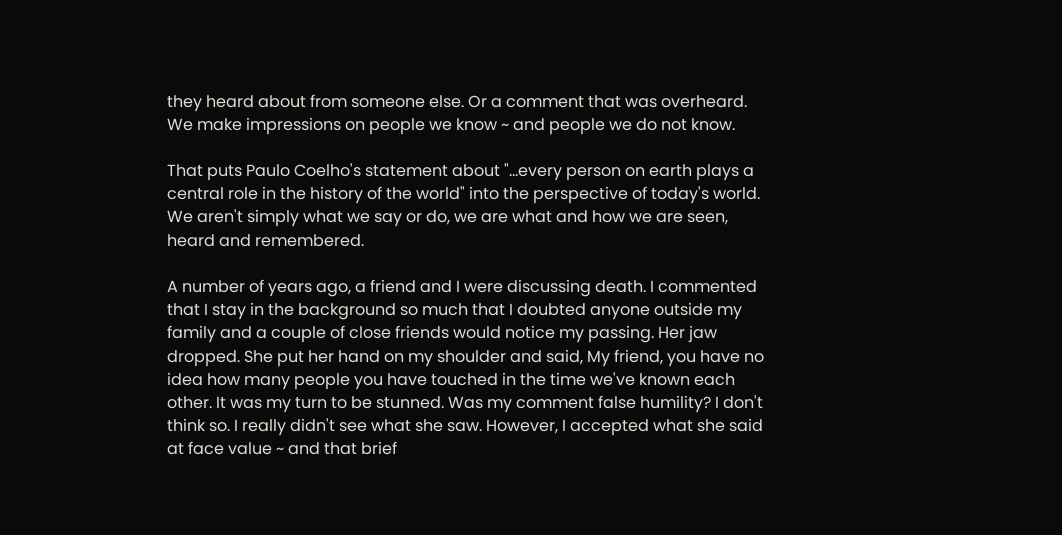they heard about from someone else. Or a comment that was overheard. We make impressions on people we know ~ and people we do not know.

That puts Paulo Coelho's statement about "...every person on earth plays a central role in the history of the world" into the perspective of today's world. We aren't simply what we say or do, we are what and how we are seen, heard and remembered.

A number of years ago, a friend and I were discussing death. I commented that I stay in the background so much that I doubted anyone outside my family and a couple of close friends would notice my passing. Her jaw dropped. She put her hand on my shoulder and said, My friend, you have no idea how many people you have touched in the time we've known each other. It was my turn to be stunned. Was my comment false humility? I don't think so. I really didn't see what she saw. However, I accepted what she said at face value ~ and that brief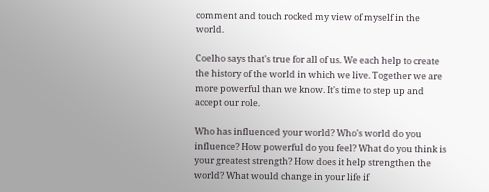comment and touch rocked my view of myself in the world.

Coelho says that's true for all of us. We each help to create the history of the world in which we live. Together we are more powerful than we know. It's time to step up and accept our role.

Who has influenced your world? Who's world do you influence? How powerful do you feel? What do you think is your greatest strength? How does it help strengthen the world? What would change in your life if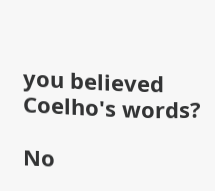you believed Coelho's words?

No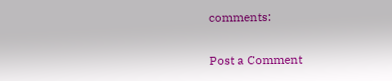comments:

Post a Comment